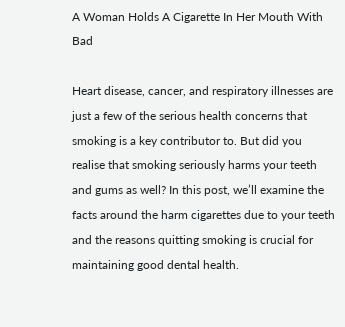A Woman Holds A Cigarette In Her Mouth With Bad

Heart disease, cancer, and respiratory illnesses are just a few of the serious health concerns that smoking is a key contributor to. But did you realise that smoking seriously harms your teeth and gums as well? In this post, we’ll examine the facts around the harm cigarettes due to your teeth and the reasons quitting smoking is crucial for maintaining good dental health.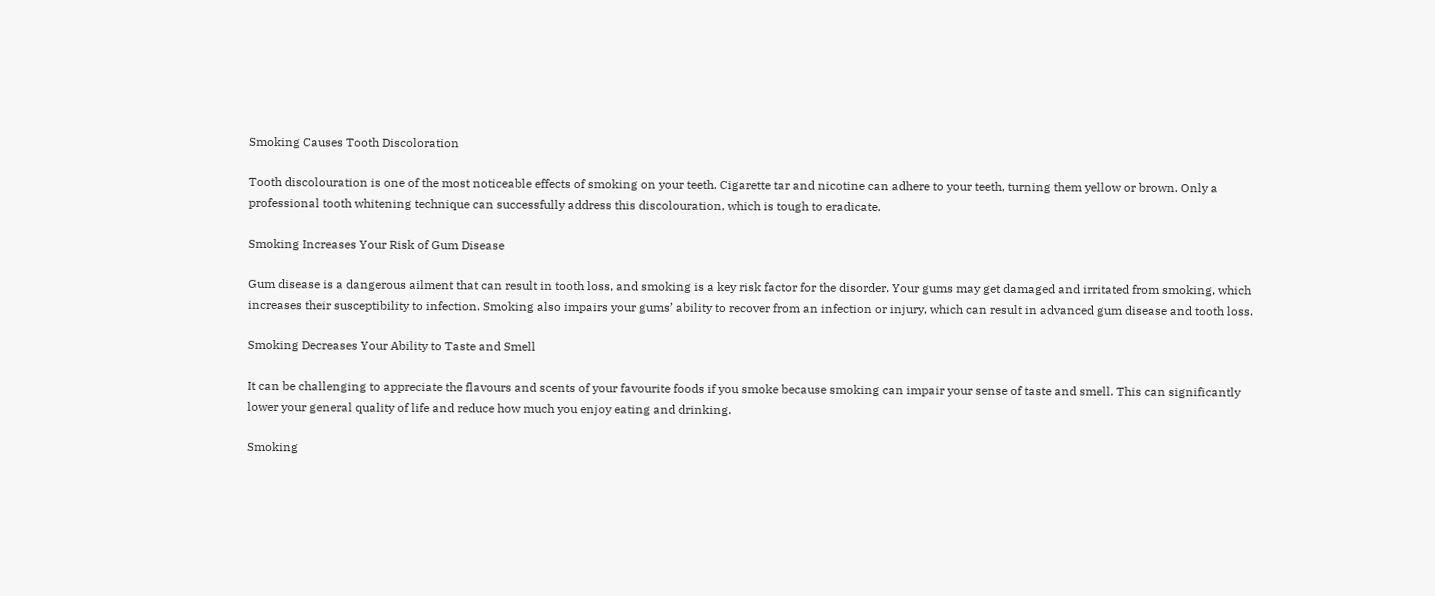Smoking Causes Tooth Discoloration

Tooth discolouration is one of the most noticeable effects of smoking on your teeth. Cigarette tar and nicotine can adhere to your teeth, turning them yellow or brown. Only a professional tooth whitening technique can successfully address this discolouration, which is tough to eradicate.

Smoking Increases Your Risk of Gum Disease

Gum disease is a dangerous ailment that can result in tooth loss, and smoking is a key risk factor for the disorder. Your gums may get damaged and irritated from smoking, which increases their susceptibility to infection. Smoking also impairs your gums’ ability to recover from an infection or injury, which can result in advanced gum disease and tooth loss.

Smoking Decreases Your Ability to Taste and Smell

It can be challenging to appreciate the flavours and scents of your favourite foods if you smoke because smoking can impair your sense of taste and smell. This can significantly lower your general quality of life and reduce how much you enjoy eating and drinking.

Smoking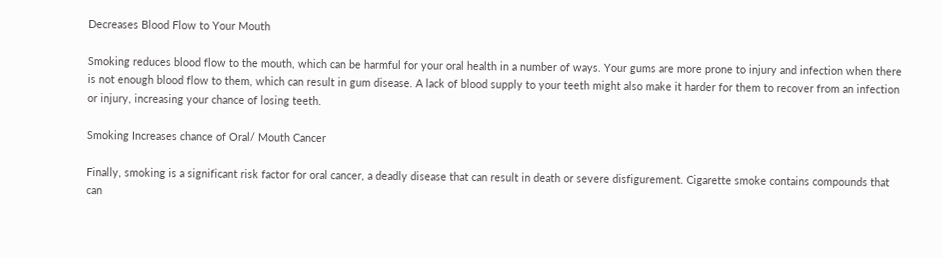Decreases Blood Flow to Your Mouth

Smoking reduces blood flow to the mouth, which can be harmful for your oral health in a number of ways. Your gums are more prone to injury and infection when there is not enough blood flow to them, which can result in gum disease. A lack of blood supply to your teeth might also make it harder for them to recover from an infection or injury, increasing your chance of losing teeth.

Smoking Increases chance of Oral/ Mouth Cancer

Finally, smoking is a significant risk factor for oral cancer, a deadly disease that can result in death or severe disfigurement. Cigarette smoke contains compounds that can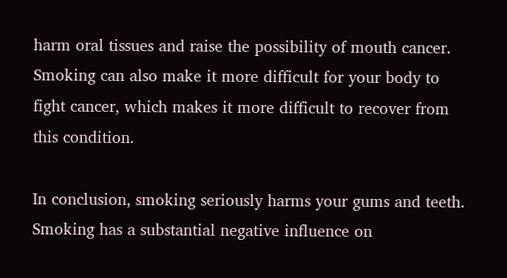harm oral tissues and raise the possibility of mouth cancer. Smoking can also make it more difficult for your body to fight cancer, which makes it more difficult to recover from this condition.

In conclusion, smoking seriously harms your gums and teeth. Smoking has a substantial negative influence on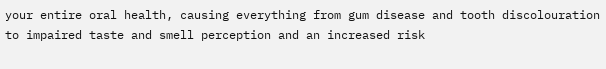your entire oral health, causing everything from gum disease and tooth discolouration to impaired taste and smell perception and an increased risk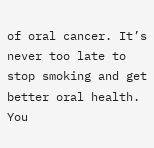of oral cancer. It’s never too late to stop smoking and get better oral health. You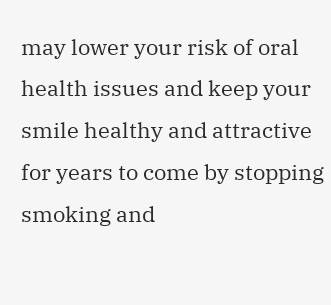may lower your risk of oral health issues and keep your smile healthy and attractive for years to come by stopping smoking and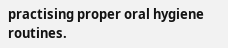practising proper oral hygiene routines.